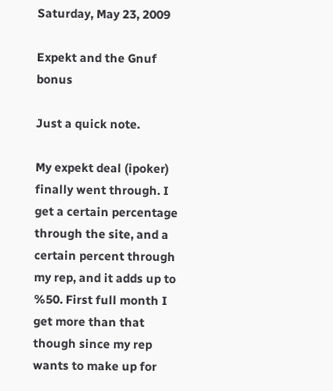Saturday, May 23, 2009

Expekt and the Gnuf bonus

Just a quick note.

My expekt deal (ipoker) finally went through. I get a certain percentage through the site, and a certain percent through my rep, and it adds up to %50. First full month I get more than that though since my rep wants to make up for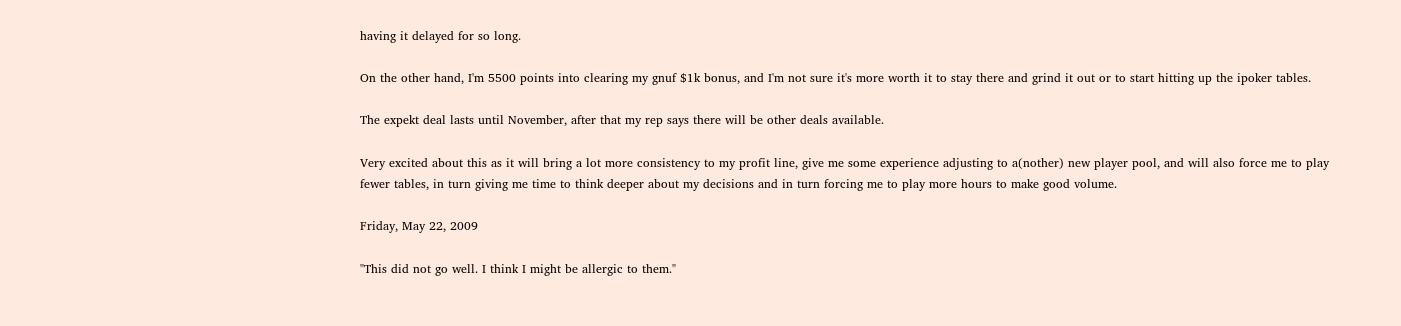having it delayed for so long.

On the other hand, I'm 5500 points into clearing my gnuf $1k bonus, and I'm not sure it's more worth it to stay there and grind it out or to start hitting up the ipoker tables.

The expekt deal lasts until November, after that my rep says there will be other deals available.

Very excited about this as it will bring a lot more consistency to my profit line, give me some experience adjusting to a(nother) new player pool, and will also force me to play fewer tables, in turn giving me time to think deeper about my decisions and in turn forcing me to play more hours to make good volume.

Friday, May 22, 2009

"This did not go well. I think I might be allergic to them."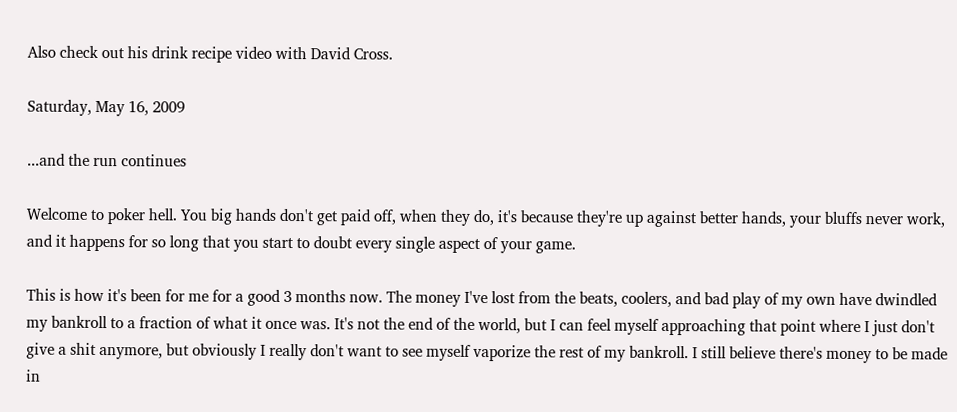Also check out his drink recipe video with David Cross.

Saturday, May 16, 2009

...and the run continues

Welcome to poker hell. You big hands don't get paid off, when they do, it's because they're up against better hands, your bluffs never work, and it happens for so long that you start to doubt every single aspect of your game.

This is how it's been for me for a good 3 months now. The money I've lost from the beats, coolers, and bad play of my own have dwindled my bankroll to a fraction of what it once was. It's not the end of the world, but I can feel myself approaching that point where I just don't give a shit anymore, but obviously I really don't want to see myself vaporize the rest of my bankroll. I still believe there's money to be made in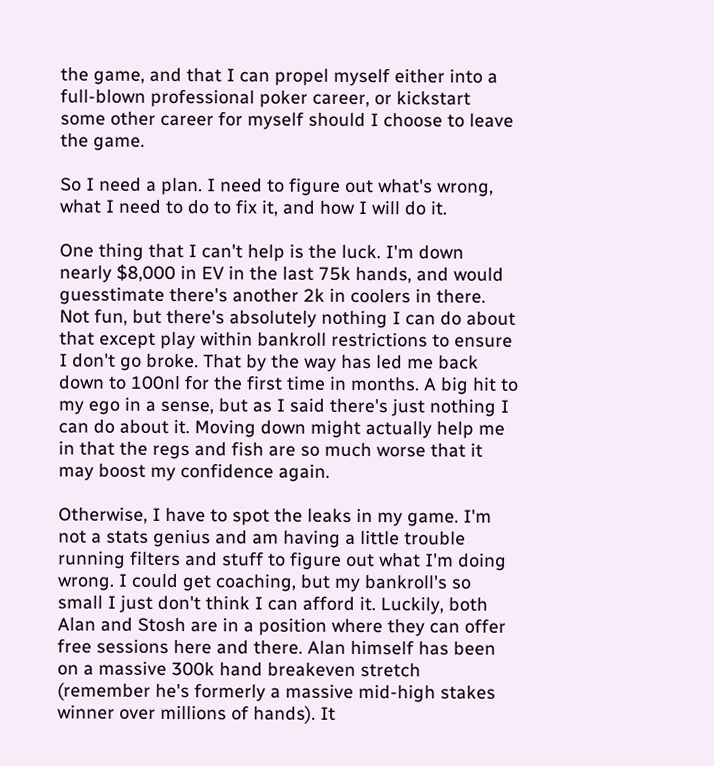the game, and that I can propel myself either into a full-blown professional poker career, or kickstart some other career for myself should I choose to leave the game.

So I need a plan. I need to figure out what's wrong, what I need to do to fix it, and how I will do it.

One thing that I can't help is the luck. I'm down nearly $8,000 in EV in the last 75k hands, and would guesstimate there's another 2k in coolers in there. Not fun, but there's absolutely nothing I can do about that except play within bankroll restrictions to ensure I don't go broke. That by the way has led me back down to 100nl for the first time in months. A big hit to my ego in a sense, but as I said there's just nothing I can do about it. Moving down might actually help me in that the regs and fish are so much worse that it may boost my confidence again.

Otherwise, I have to spot the leaks in my game. I'm not a stats genius and am having a little trouble running filters and stuff to figure out what I'm doing wrong. I could get coaching, but my bankroll's so small I just don't think I can afford it. Luckily, both Alan and Stosh are in a position where they can offer free sessions here and there. Alan himself has been on a massive 300k hand breakeven stretch (remember he's formerly a massive mid-high stakes winner over millions of hands). It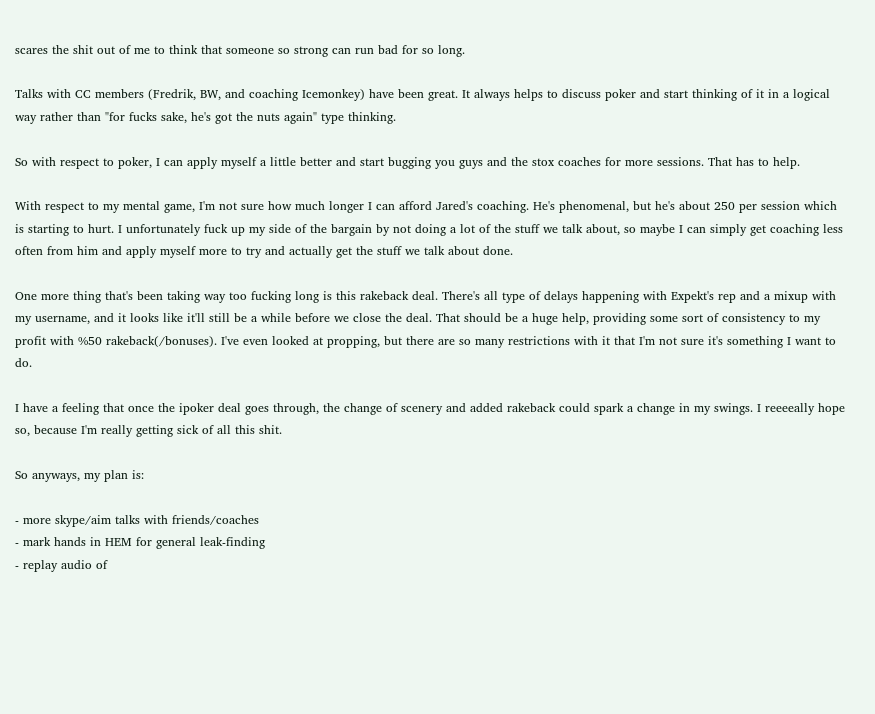scares the shit out of me to think that someone so strong can run bad for so long.

Talks with CC members (Fredrik, BW, and coaching Icemonkey) have been great. It always helps to discuss poker and start thinking of it in a logical way rather than "for fucks sake, he's got the nuts again" type thinking.

So with respect to poker, I can apply myself a little better and start bugging you guys and the stox coaches for more sessions. That has to help.

With respect to my mental game, I'm not sure how much longer I can afford Jared's coaching. He's phenomenal, but he's about 250 per session which is starting to hurt. I unfortunately fuck up my side of the bargain by not doing a lot of the stuff we talk about, so maybe I can simply get coaching less often from him and apply myself more to try and actually get the stuff we talk about done.

One more thing that's been taking way too fucking long is this rakeback deal. There's all type of delays happening with Expekt's rep and a mixup with my username, and it looks like it'll still be a while before we close the deal. That should be a huge help, providing some sort of consistency to my profit with %50 rakeback(/bonuses). I've even looked at propping, but there are so many restrictions with it that I'm not sure it's something I want to do.

I have a feeling that once the ipoker deal goes through, the change of scenery and added rakeback could spark a change in my swings. I reeeeally hope so, because I'm really getting sick of all this shit.

So anyways, my plan is:

- more skype/aim talks with friends/coaches
- mark hands in HEM for general leak-finding
- replay audio of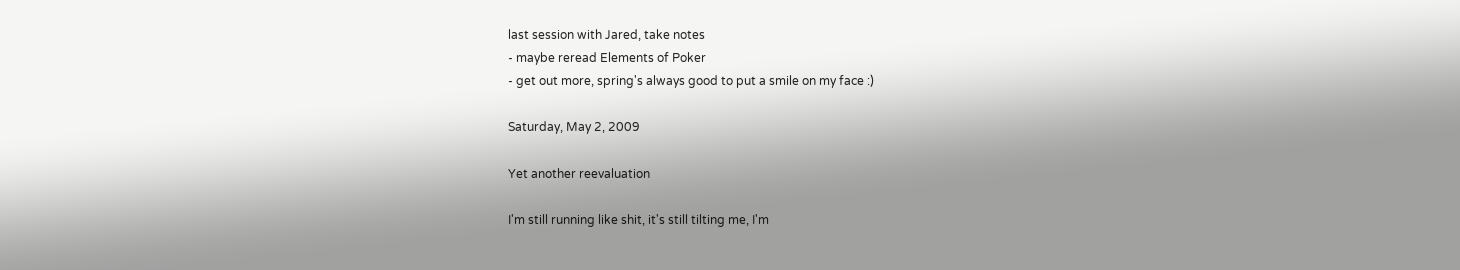last session with Jared, take notes
- maybe reread Elements of Poker
- get out more, spring's always good to put a smile on my face :)

Saturday, May 2, 2009

Yet another reevaluation

I'm still running like shit, it's still tilting me, I'm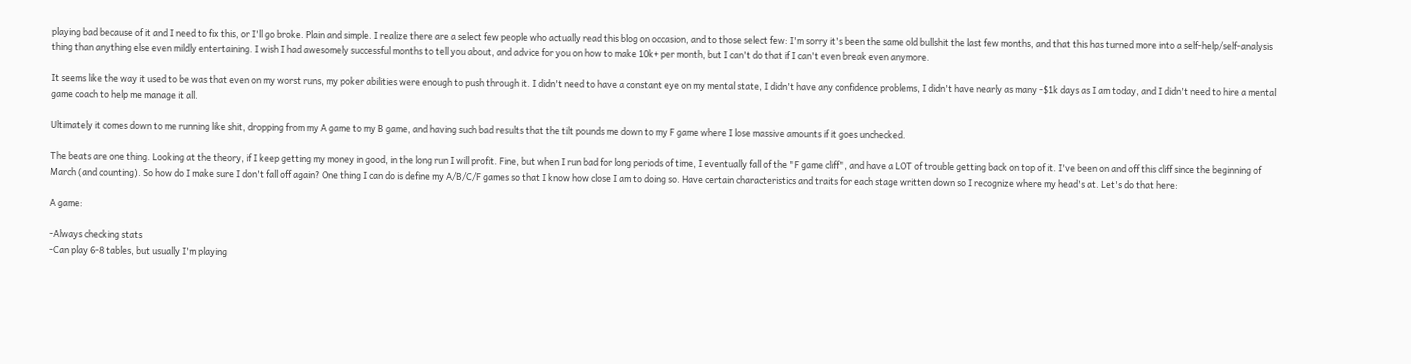playing bad because of it and I need to fix this, or I'll go broke. Plain and simple. I realize there are a select few people who actually read this blog on occasion, and to those select few: I'm sorry it's been the same old bullshit the last few months, and that this has turned more into a self-help/self-analysis thing than anything else even mildly entertaining. I wish I had awesomely successful months to tell you about, and advice for you on how to make 10k+ per month, but I can't do that if I can't even break even anymore.

It seems like the way it used to be was that even on my worst runs, my poker abilities were enough to push through it. I didn't need to have a constant eye on my mental state, I didn't have any confidence problems, I didn't have nearly as many -$1k days as I am today, and I didn't need to hire a mental game coach to help me manage it all.

Ultimately it comes down to me running like shit, dropping from my A game to my B game, and having such bad results that the tilt pounds me down to my F game where I lose massive amounts if it goes unchecked.

The beats are one thing. Looking at the theory, if I keep getting my money in good, in the long run I will profit. Fine, but when I run bad for long periods of time, I eventually fall of the "F game cliff", and have a LOT of trouble getting back on top of it. I've been on and off this cliff since the beginning of March (and counting). So how do I make sure I don't fall off again? One thing I can do is define my A/B/C/F games so that I know how close I am to doing so. Have certain characteristics and traits for each stage written down so I recognize where my head's at. Let's do that here:

A game:

-Always checking stats
-Can play 6-8 tables, but usually I'm playing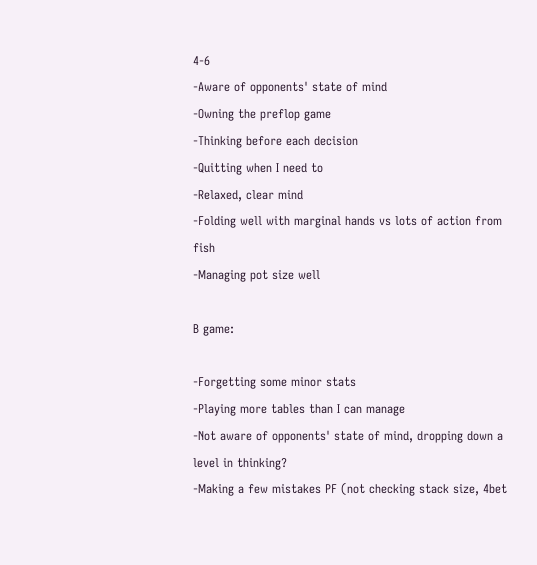4-6
-Aware of opponents' state of mind
-Owning the preflop game
-Thinking before each decision
-Quitting when I need to
-Relaxed, clear mind
-Folding well with marginal hands vs lots of action from fish
-Managing pot size well

B game:

-Forgetting some minor stats
-Playing more tables than I can manage
-Not aware of opponents' state of mind, dropping down a level in thinking?
-Making a few mistakes PF (not checking stack size, 4bet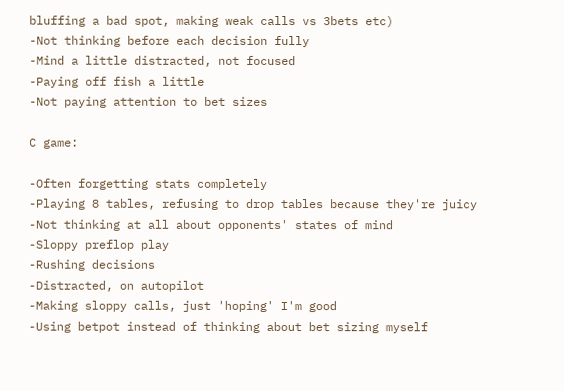bluffing a bad spot, making weak calls vs 3bets etc)
-Not thinking before each decision fully
-Mind a little distracted, not focused
-Paying off fish a little
-Not paying attention to bet sizes

C game:

-Often forgetting stats completely
-Playing 8 tables, refusing to drop tables because they're juicy
-Not thinking at all about opponents' states of mind
-Sloppy preflop play
-Rushing decisions
-Distracted, on autopilot
-Making sloppy calls, just 'hoping' I'm good
-Using betpot instead of thinking about bet sizing myself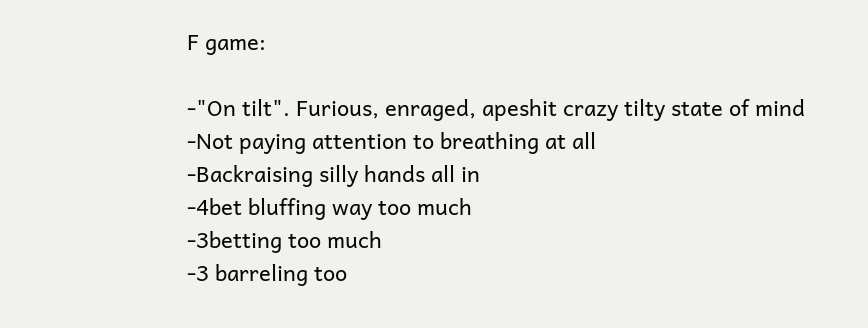F game:

-"On tilt". Furious, enraged, apeshit crazy tilty state of mind
-Not paying attention to breathing at all
-Backraising silly hands all in
-4bet bluffing way too much
-3betting too much
-3 barreling too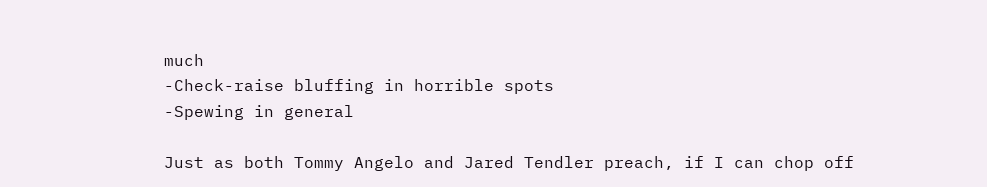much
-Check-raise bluffing in horrible spots
-Spewing in general

Just as both Tommy Angelo and Jared Tendler preach, if I can chop off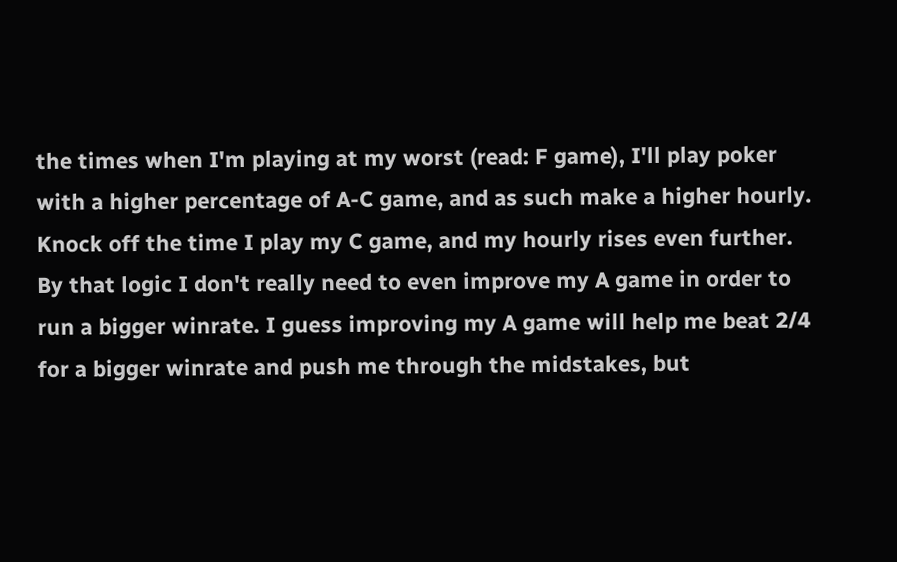the times when I'm playing at my worst (read: F game), I'll play poker with a higher percentage of A-C game, and as such make a higher hourly. Knock off the time I play my C game, and my hourly rises even further. By that logic I don't really need to even improve my A game in order to run a bigger winrate. I guess improving my A game will help me beat 2/4 for a bigger winrate and push me through the midstakes, but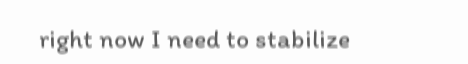right now I need to stabilize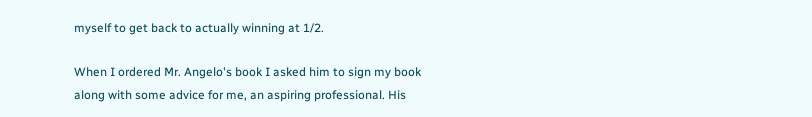myself to get back to actually winning at 1/2.

When I ordered Mr. Angelo's book I asked him to sign my book along with some advice for me, an aspiring professional. His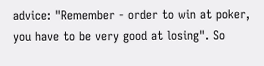advice: "Remember - order to win at poker, you have to be very good at losing". So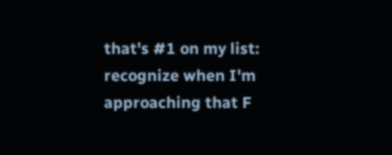that's #1 on my list: recognize when I'm approaching that F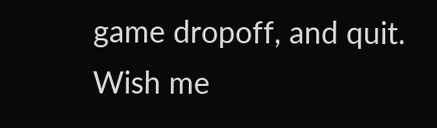game dropoff, and quit. Wish me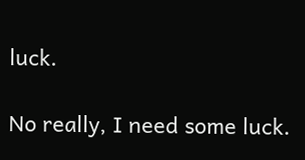luck.

No really, I need some luck.